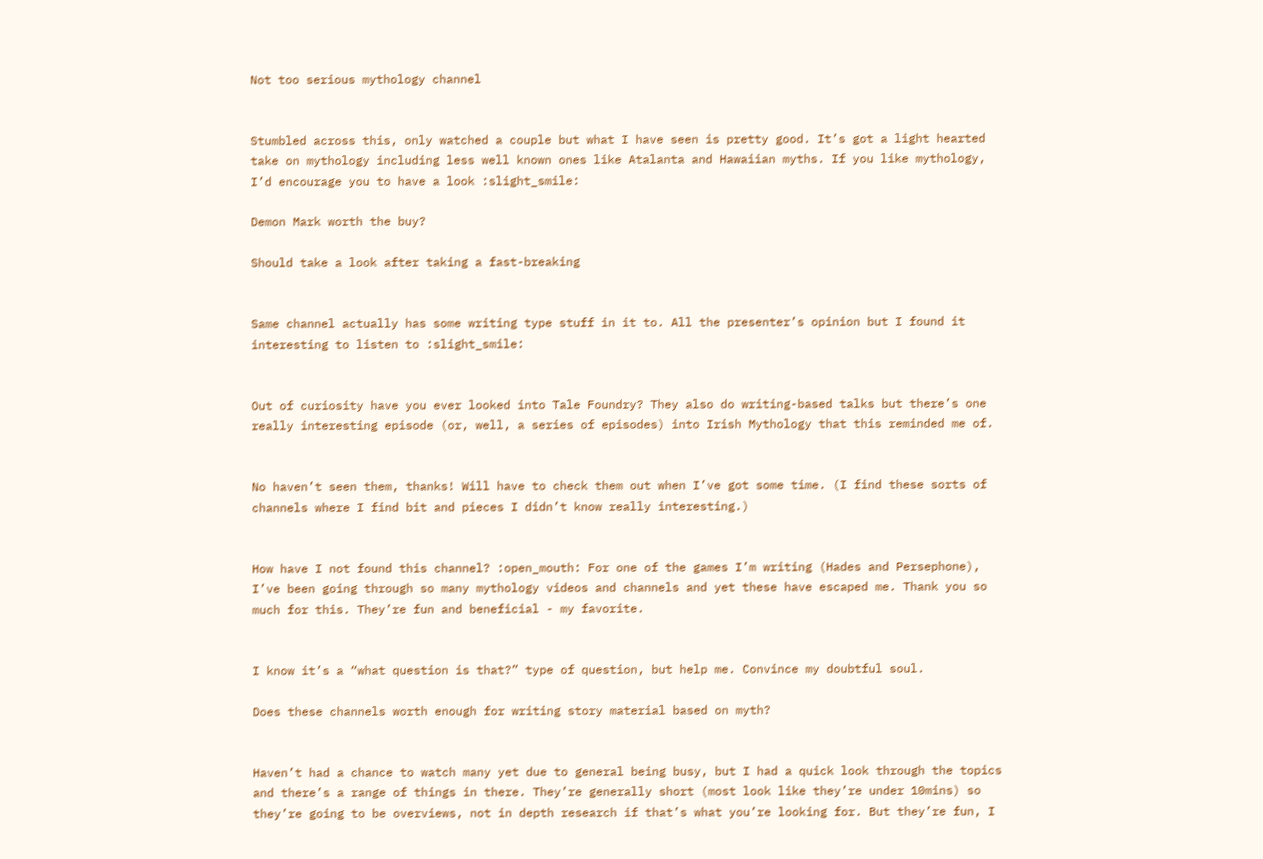Not too serious mythology channel


Stumbled across this, only watched a couple but what I have seen is pretty good. It’s got a light hearted take on mythology including less well known ones like Atalanta and Hawaiian myths. If you like mythology, I’d encourage you to have a look :slight_smile:

Demon Mark worth the buy?

Should take a look after taking a fast-breaking


Same channel actually has some writing type stuff in it to. All the presenter’s opinion but I found it interesting to listen to :slight_smile:


Out of curiosity have you ever looked into Tale Foundry? They also do writing-based talks but there’s one really interesting episode (or, well, a series of episodes) into Irish Mythology that this reminded me of.


No haven’t seen them, thanks! Will have to check them out when I’ve got some time. (I find these sorts of channels where I find bit and pieces I didn’t know really interesting.)


How have I not found this channel? :open_mouth: For one of the games I’m writing (Hades and Persephone), I’ve been going through so many mythology videos and channels and yet these have escaped me. Thank you so much for this. They’re fun and beneficial - my favorite.


I know it’s a “what question is that?” type of question, but help me. Convince my doubtful soul.

Does these channels worth enough for writing story material based on myth?


Haven’t had a chance to watch many yet due to general being busy, but I had a quick look through the topics and there’s a range of things in there. They’re generally short (most look like they’re under 10mins) so they’re going to be overviews, not in depth research if that’s what you’re looking for. But they’re fun, I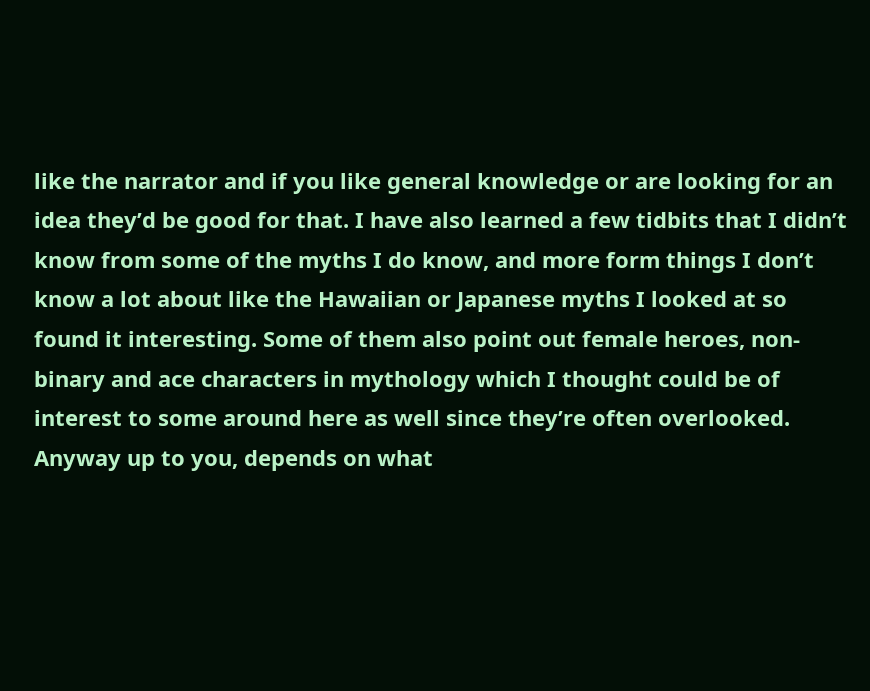like the narrator and if you like general knowledge or are looking for an idea they’d be good for that. I have also learned a few tidbits that I didn’t know from some of the myths I do know, and more form things I don’t know a lot about like the Hawaiian or Japanese myths I looked at so found it interesting. Some of them also point out female heroes, non-binary and ace characters in mythology which I thought could be of interest to some around here as well since they’re often overlooked. Anyway up to you, depends on what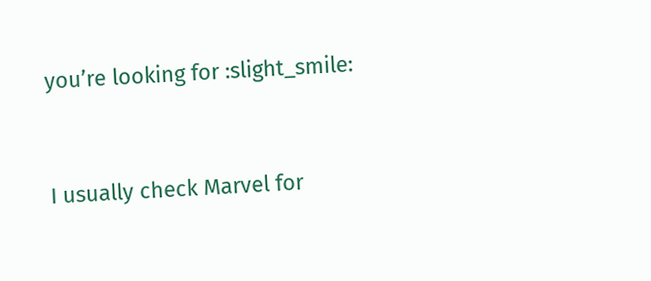you’re looking for :slight_smile:


I usually check Marvel for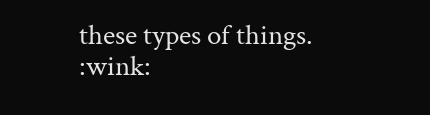these types of things. :wink: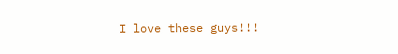I love these guys!!!